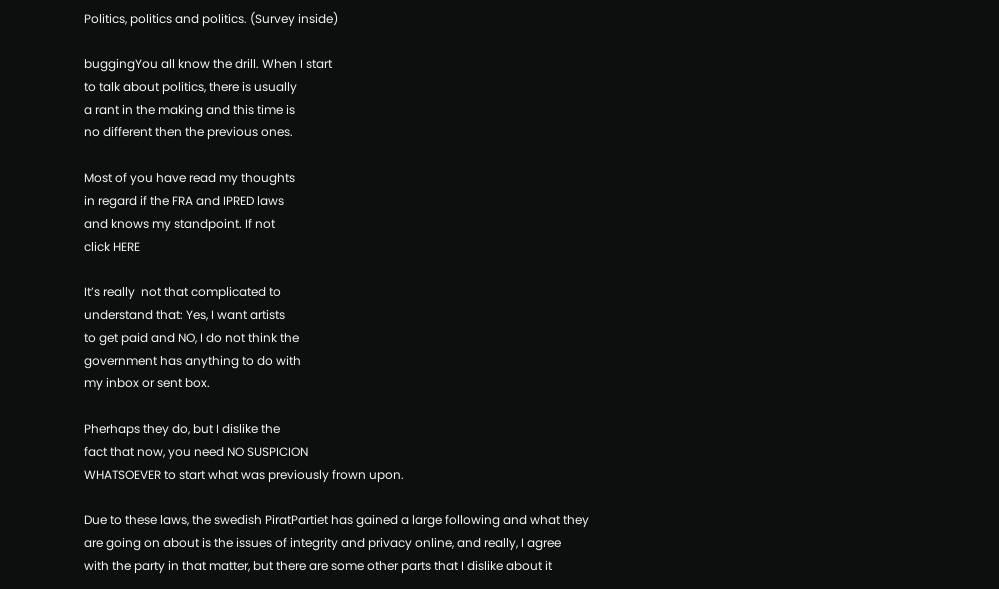Politics, politics and politics. (Survey inside)

buggingYou all know the drill. When I start
to talk about politics, there is usually
a rant in the making and this time is
no different then the previous ones.

Most of you have read my thoughts
in regard if the FRA and IPRED laws
and knows my standpoint. If not
click HERE

It’s really  not that complicated to
understand that: Yes, I want artists
to get paid and NO, I do not think the
government has anything to do with
my inbox or sent box.

Pherhaps they do, but I dislike the
fact that now, you need NO SUSPICION
WHATSOEVER to start what was previously frown upon.

Due to these laws, the swedish PiratPartiet has gained a large following and what they
are going on about is the issues of integrity and privacy online, and really, I agree
with the party in that matter, but there are some other parts that I dislike about it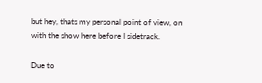but hey, thats my personal point of view, on with the show here before I sidetrack.

Due to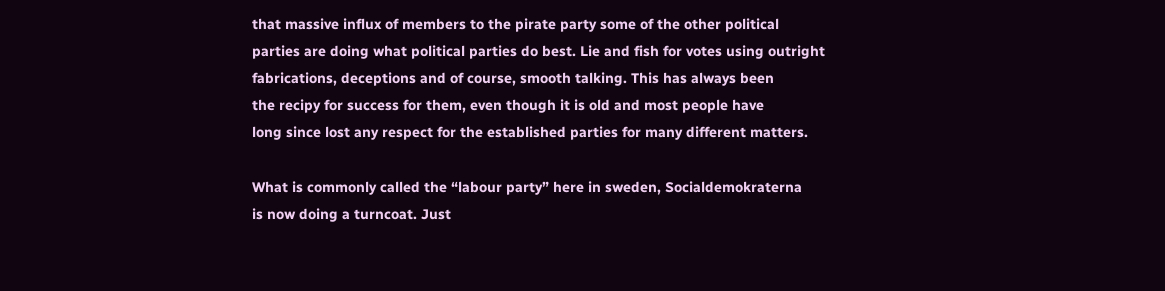that massive influx of members to the pirate party some of the other political
parties are doing what political parties do best. Lie and fish for votes using outright
fabrications, deceptions and of course, smooth talking. This has always been
the recipy for success for them, even though it is old and most people have
long since lost any respect for the established parties for many different matters.

What is commonly called the “labour party” here in sweden, Socialdemokraterna
is now doing a turncoat. Just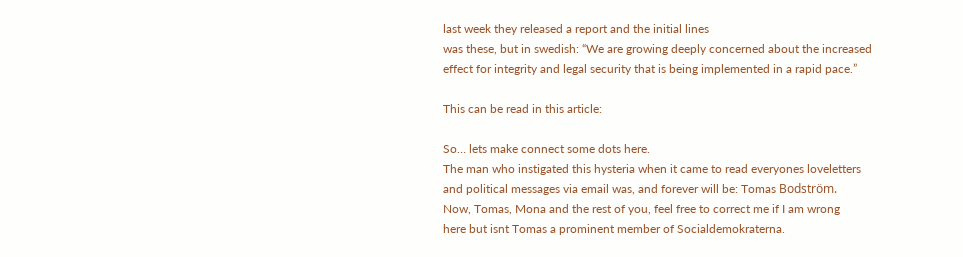last week they released a report and the initial lines
was these, but in swedish: “We are growing deeply concerned about the increased
effect for integrity and legal security that is being implemented in a rapid pace.”

This can be read in this article:

So… lets make connect some dots here.
The man who instigated this hysteria when it came to read everyones loveletters
and political messages via email was, and forever will be: Tomas Bodström.
Now, Tomas, Mona and the rest of you, feel free to correct me if I am wrong
here but isnt Tomas a prominent member of Socialdemokraterna.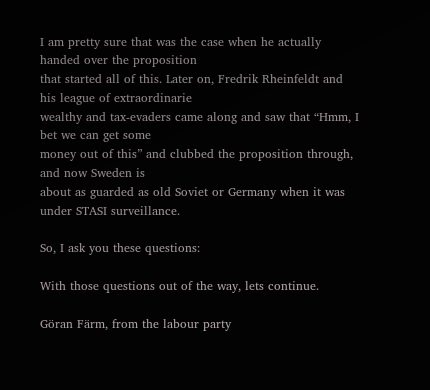I am pretty sure that was the case when he actually handed over the proposition
that started all of this. Later on, Fredrik Rheinfeldt and his league of extraordinarie
wealthy and tax-evaders came along and saw that “Hmm, I bet we can get some
money out of this” and clubbed the proposition through, and now Sweden is
about as guarded as old Soviet or Germany when it was under STASI surveillance.

So, I ask you these questions:

With those questions out of the way, lets continue.

Göran Färm, from the labour party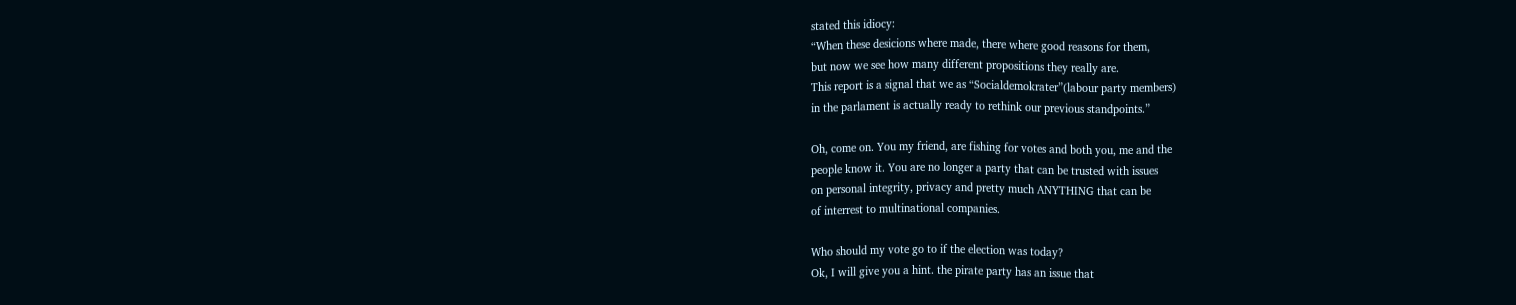stated this idiocy:
“When these desicions where made, there where good reasons for them,
but now we see how many different propositions they really are.
This report is a signal that we as “Socialdemokrater”(labour party members)
in the parlament is actually ready to rethink our previous standpoints.”

Oh, come on. You my friend, are fishing for votes and both you, me and the
people know it. You are no longer a party that can be trusted with issues
on personal integrity, privacy and pretty much ANYTHING that can be
of interrest to multinational companies.

Who should my vote go to if the election was today?
Ok, I will give you a hint. the pirate party has an issue that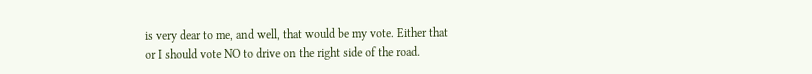is very dear to me, and well, that would be my vote. Either that
or I should vote NO to drive on the right side of the road.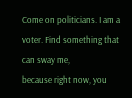Come on politicians. I am a voter. Find something that can sway me,
because right now, you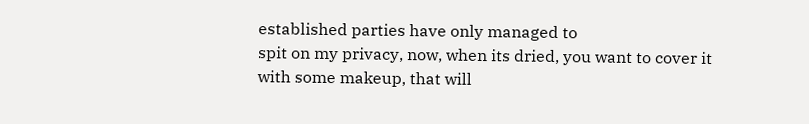established parties have only managed to
spit on my privacy, now, when its dried, you want to cover it
with some makeup, that will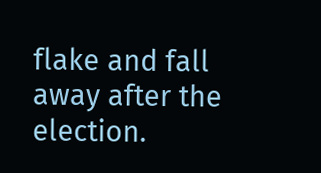flake and fall away after the election.